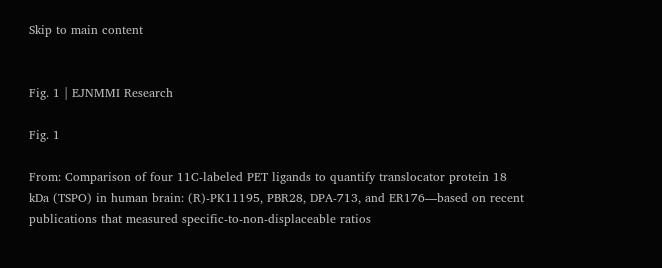Skip to main content


Fig. 1 | EJNMMI Research

Fig. 1

From: Comparison of four 11C-labeled PET ligands to quantify translocator protein 18 kDa (TSPO) in human brain: (R)-PK11195, PBR28, DPA-713, and ER176—based on recent publications that measured specific-to-non-displaceable ratios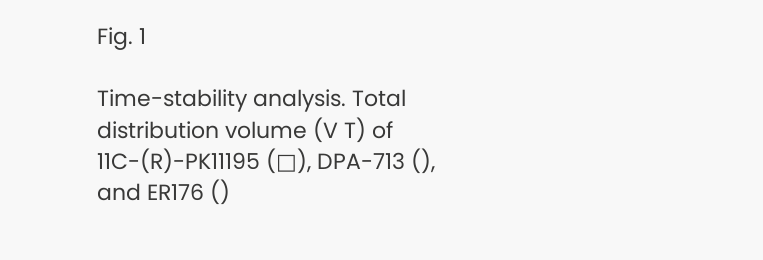Fig. 1

Time-stability analysis. Total distribution volume (V T) of 11C-(R)-PK11195 (□), DPA-713 (), and ER176 ()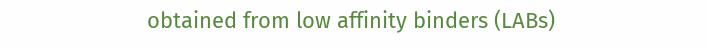obtained from low affinity binders (LABs)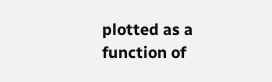plotted as a function of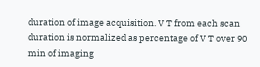duration of image acquisition. V T from each scan duration is normalized as percentage of V T over 90 min of imaging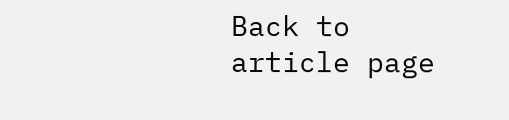Back to article page